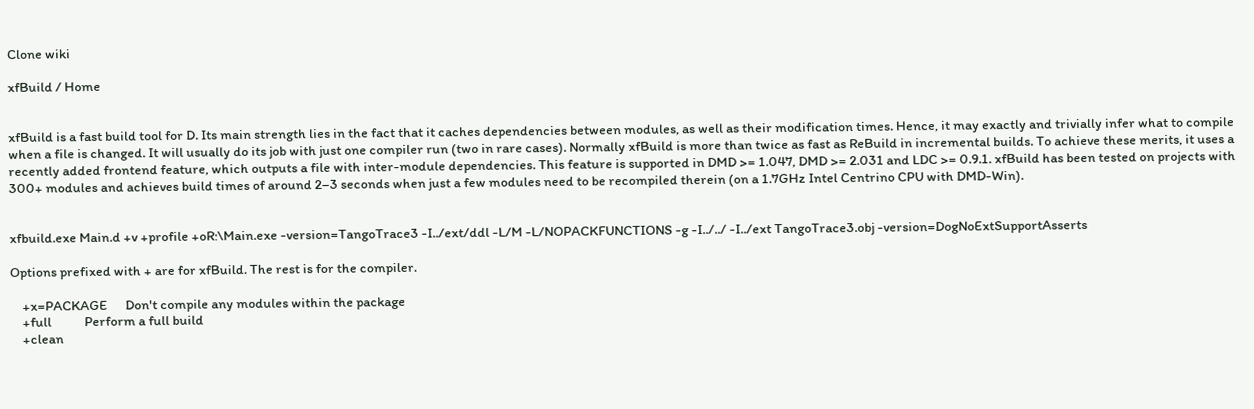Clone wiki

xfBuild / Home


xfBuild is a fast build tool for D. Its main strength lies in the fact that it caches dependencies between modules, as well as their modification times. Hence, it may exactly and trivially infer what to compile when a file is changed. It will usually do its job with just one compiler run (two in rare cases). Normally xfBuild is more than twice as fast as ReBuild in incremental builds. To achieve these merits, it uses a recently added frontend feature, which outputs a file with inter-module dependencies. This feature is supported in DMD >= 1.047, DMD >= 2.031 and LDC >= 0.9.1. xfBuild has been tested on projects with 300+ modules and achieves build times of around 2–3 seconds when just a few modules need to be recompiled therein (on a 1.7GHz Intel Centrino CPU with DMD-Win).


xfbuild.exe Main.d +v +profile +oR:\Main.exe -version=TangoTrace3 -I../ext/ddl -L/M -L/NOPACKFUNCTIONS -g -I../../ -I../ext TangoTrace3.obj -version=DogNoExtSupportAsserts

Options prefixed with + are for xfBuild. The rest is for the compiler.

    +x=PACKAGE      Don't compile any modules within the package
    +full           Perform a full build
    +clean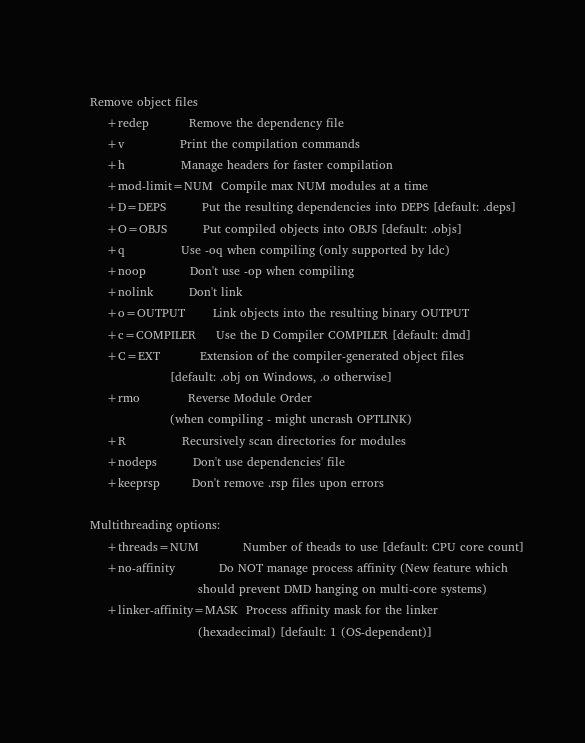Remove object files
    +redep          Remove the dependency file
    +v              Print the compilation commands
    +h              Manage headers for faster compilation
    +mod-limit=NUM  Compile max NUM modules at a time
    +D=DEPS         Put the resulting dependencies into DEPS [default: .deps]
    +O=OBJS         Put compiled objects into OBJS [default: .objs]
    +q              Use -oq when compiling (only supported by ldc)
    +noop           Don't use -op when compiling
    +nolink         Don't link
    +o=OUTPUT       Link objects into the resulting binary OUTPUT
    +c=COMPILER     Use the D Compiler COMPILER [default: dmd]
    +C=EXT          Extension of the compiler-generated object files
                    [default: .obj on Windows, .o otherwise]
    +rmo            Reverse Module Order
                    (when compiling - might uncrash OPTLINK)
    +R              Recursively scan directories for modules
    +nodeps         Don't use dependencies' file
    +keeprsp        Don't remove .rsp files upon errors

Multithreading options:
    +threads=NUM           Number of theads to use [default: CPU core count]
    +no-affinity           Do NOT manage process affinity (New feature which
                           should prevent DMD hanging on multi-core systems)
    +linker-affinity=MASK  Process affinity mask for the linker
                           (hexadecimal) [default: 1 (OS-dependent)]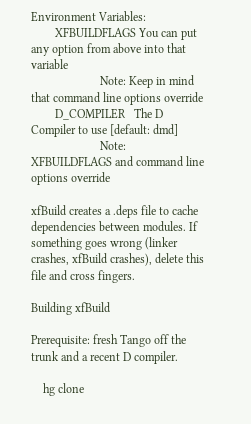Environment Variables:
        XFBUILDFLAGS You can put any option from above into that variable
                       Note: Keep in mind that command line options override
        D_COMPILER   The D Compiler to use [default: dmd]
                       Note: XFBUILDFLAGS and command line options override

xfBuild creates a .deps file to cache dependencies between modules. If something goes wrong (linker crashes, xfBuild crashes), delete this file and cross fingers.

Building xfBuild

Prerequisite: fresh Tango off the trunk and a recent D compiler.

    hg clone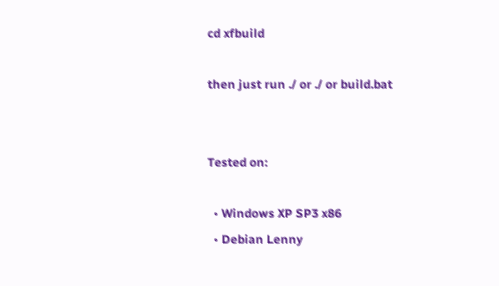cd xfbuild

then just run ./ or ./ or build.bat


Tested on:

  • Windows XP SP3 x86
  • Debian Lenny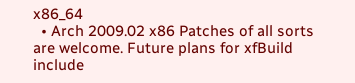x86_64
  • Arch 2009.02 x86 Patches of all sorts are welcome. Future plans for xfBuild include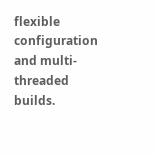flexible configuration and multi-threaded builds.